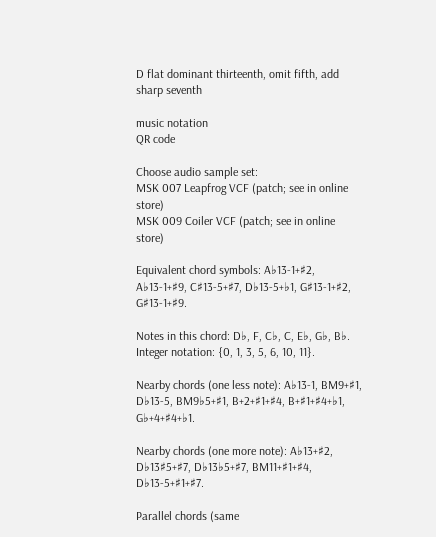D flat dominant thirteenth, omit fifth, add sharp seventh

music notation
QR code

Choose audio sample set:
MSK 007 Leapfrog VCF (patch; see in online store)
MSK 009 Coiler VCF (patch; see in online store)

Equivalent chord symbols: A♭13-1+♯2, A♭13-1+♯9, C♯13-5+♯7, D♭13-5+♭1, G♯13-1+♯2, G♯13-1+♯9.

Notes in this chord: D♭, F, C♭, C, E♭, G♭, B♭. Integer notation: {0, 1, 3, 5, 6, 10, 11}.

Nearby chords (one less note): A♭13-1, BM9+♯1, D♭13-5, BM9♭5+♯1, B+2+♯1+♯4, B+♯1+♯4+♭1, G♭+4+♯4+♭1.

Nearby chords (one more note): A♭13+♯2, D♭13♯5+♯7, D♭13♭5+♯7, BM11+♯1+♯4, D♭13-5+♯1+♯7.

Parallel chords (same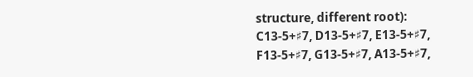structure, different root): C13-5+♯7, D13-5+♯7, E13-5+♯7, F13-5+♯7, G13-5+♯7, A13-5+♯7,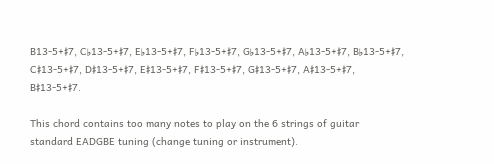B13-5+♯7, C♭13-5+♯7, E♭13-5+♯7, F♭13-5+♯7, G♭13-5+♯7, A♭13-5+♯7, B♭13-5+♯7, C♯13-5+♯7, D♯13-5+♯7, E♯13-5+♯7, F♯13-5+♯7, G♯13-5+♯7, A♯13-5+♯7, B♯13-5+♯7.

This chord contains too many notes to play on the 6 strings of guitar standard EADGBE tuning (change tuning or instrument).